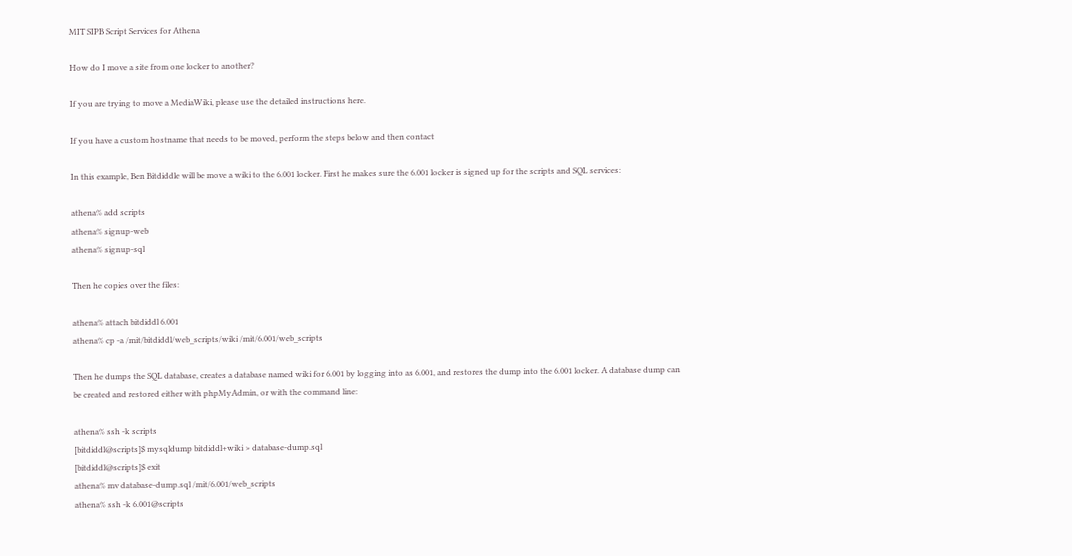MIT SIPB Script Services for Athena

How do I move a site from one locker to another?

If you are trying to move a MediaWiki, please use the detailed instructions here.

If you have a custom hostname that needs to be moved, perform the steps below and then contact

In this example, Ben Bitdiddle will be move a wiki to the 6.001 locker. First he makes sure the 6.001 locker is signed up for the scripts and SQL services:

athena% add scripts
athena% signup-web
athena% signup-sql

Then he copies over the files:

athena% attach bitdiddl 6.001
athena% cp -a /mit/bitdiddl/web_scripts/wiki /mit/6.001/web_scripts

Then he dumps the SQL database, creates a database named wiki for 6.001 by logging into as 6.001, and restores the dump into the 6.001 locker. A database dump can be created and restored either with phpMyAdmin, or with the command line:

athena% ssh -k scripts
[bitdiddl@scripts]$ mysqldump bitdiddl+wiki > database-dump.sql
[bitdiddl@scripts]$ exit
athena% mv database-dump.sql /mit/6.001/web_scripts
athena% ssh -k 6.001@scripts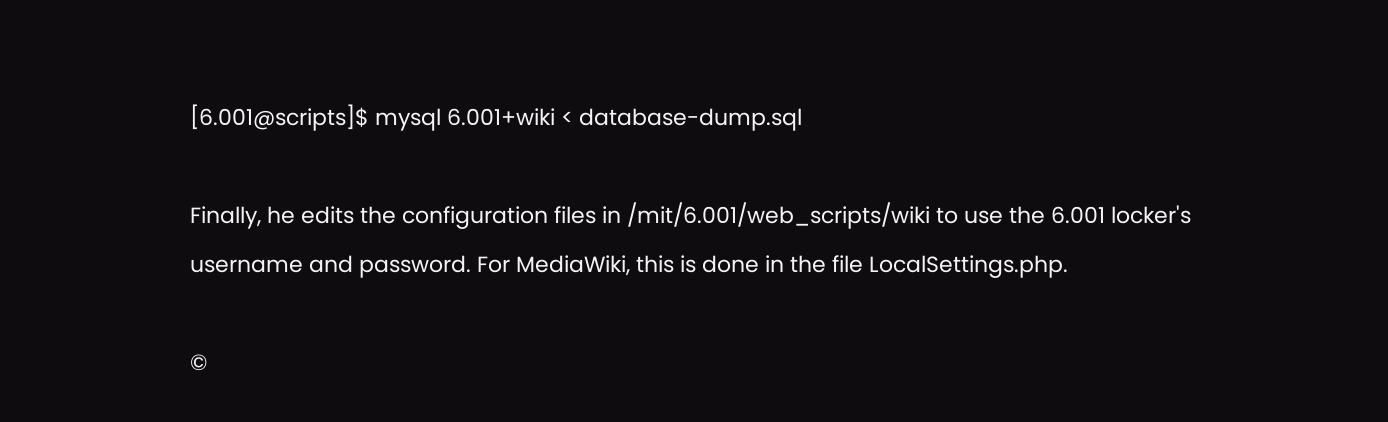[6.001@scripts]$ mysql 6.001+wiki < database-dump.sql

Finally, he edits the configuration files in /mit/6.001/web_scripts/wiki to use the 6.001 locker's username and password. For MediaWiki, this is done in the file LocalSettings.php.

©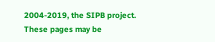2004-2019, the SIPB project.
These pages may be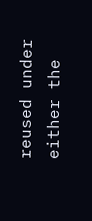reused under either the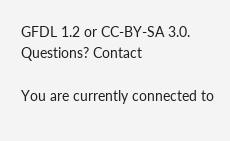GFDL 1.2 or CC-BY-SA 3.0.
Questions? Contact

You are currently connected to